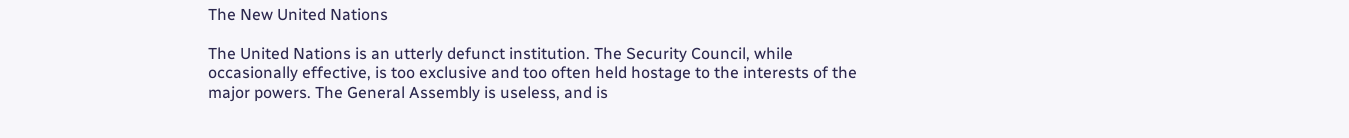The New United Nations

The United Nations is an utterly defunct institution. The Security Council, while occasionally effective, is too exclusive and too often held hostage to the interests of the major powers. The General Assembly is useless, and is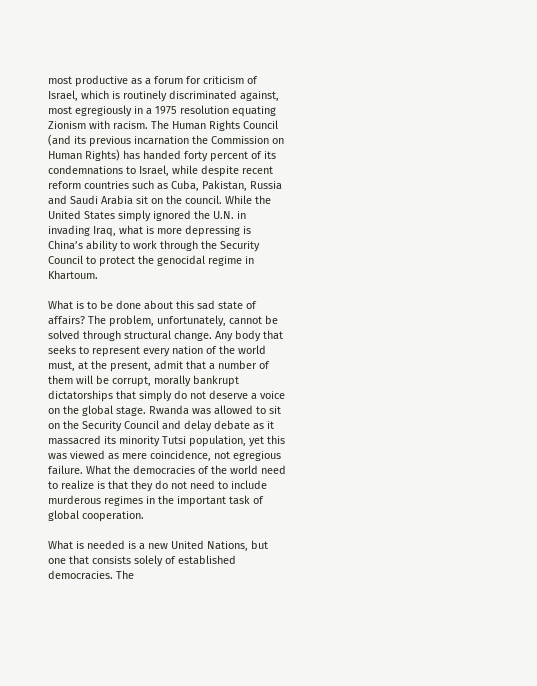most productive as a forum for criticism of Israel, which is routinely discriminated against, most egregiously in a 1975 resolution equating Zionism with racism. The Human Rights Council (and its previous incarnation the Commission on Human Rights) has handed forty percent of its condemnations to Israel, while despite recent reform countries such as Cuba, Pakistan, Russia and Saudi Arabia sit on the council. While the United States simply ignored the U.N. in invading Iraq, what is more depressing is China’s ability to work through the Security Council to protect the genocidal regime in Khartoum.

What is to be done about this sad state of affairs? The problem, unfortunately, cannot be solved through structural change. Any body that seeks to represent every nation of the world must, at the present, admit that a number of them will be corrupt, morally bankrupt dictatorships that simply do not deserve a voice on the global stage. Rwanda was allowed to sit on the Security Council and delay debate as it massacred its minority Tutsi population, yet this was viewed as mere coincidence, not egregious failure. What the democracies of the world need to realize is that they do not need to include murderous regimes in the important task of global cooperation.

What is needed is a new United Nations, but one that consists solely of established democracies. The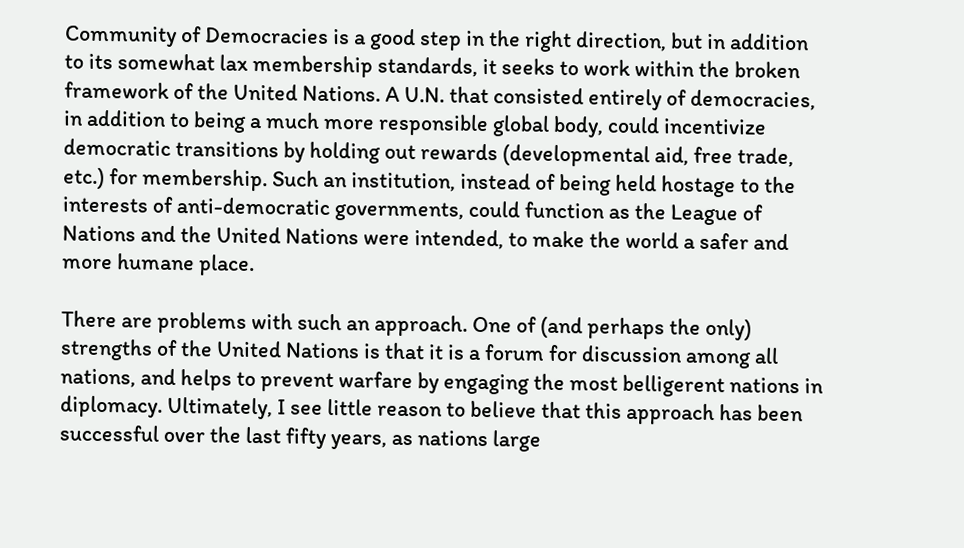Community of Democracies is a good step in the right direction, but in addition to its somewhat lax membership standards, it seeks to work within the broken framework of the United Nations. A U.N. that consisted entirely of democracies, in addition to being a much more responsible global body, could incentivize democratic transitions by holding out rewards (developmental aid, free trade, etc.) for membership. Such an institution, instead of being held hostage to the interests of anti-democratic governments, could function as the League of Nations and the United Nations were intended, to make the world a safer and more humane place.

There are problems with such an approach. One of (and perhaps the only) strengths of the United Nations is that it is a forum for discussion among all nations, and helps to prevent warfare by engaging the most belligerent nations in diplomacy. Ultimately, I see little reason to believe that this approach has been successful over the last fifty years, as nations large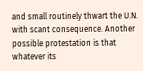and small routinely thwart the U.N. with scant consequence. Another possible protestation is that whatever its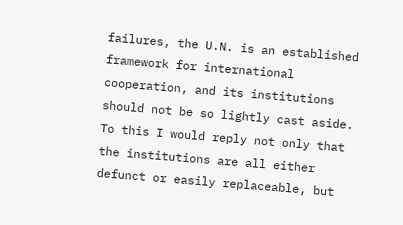failures, the U.N. is an established framework for international cooperation, and its institutions should not be so lightly cast aside. To this I would reply not only that the institutions are all either defunct or easily replaceable, but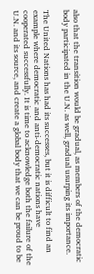also that the transition would be gradual, as members of the democratic body participated in the U.N. as well, gradual usurping its importance.

The United Nations has had its successes, but it is difficult to find an example where democratic and anti-democratic nations have cooperated successfully. It is time to acknowledge both the failure of the U.N. and its source, and create a global body that we can be proud to be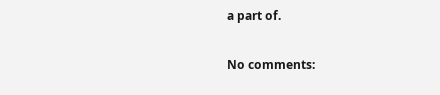a part of.

No comments: